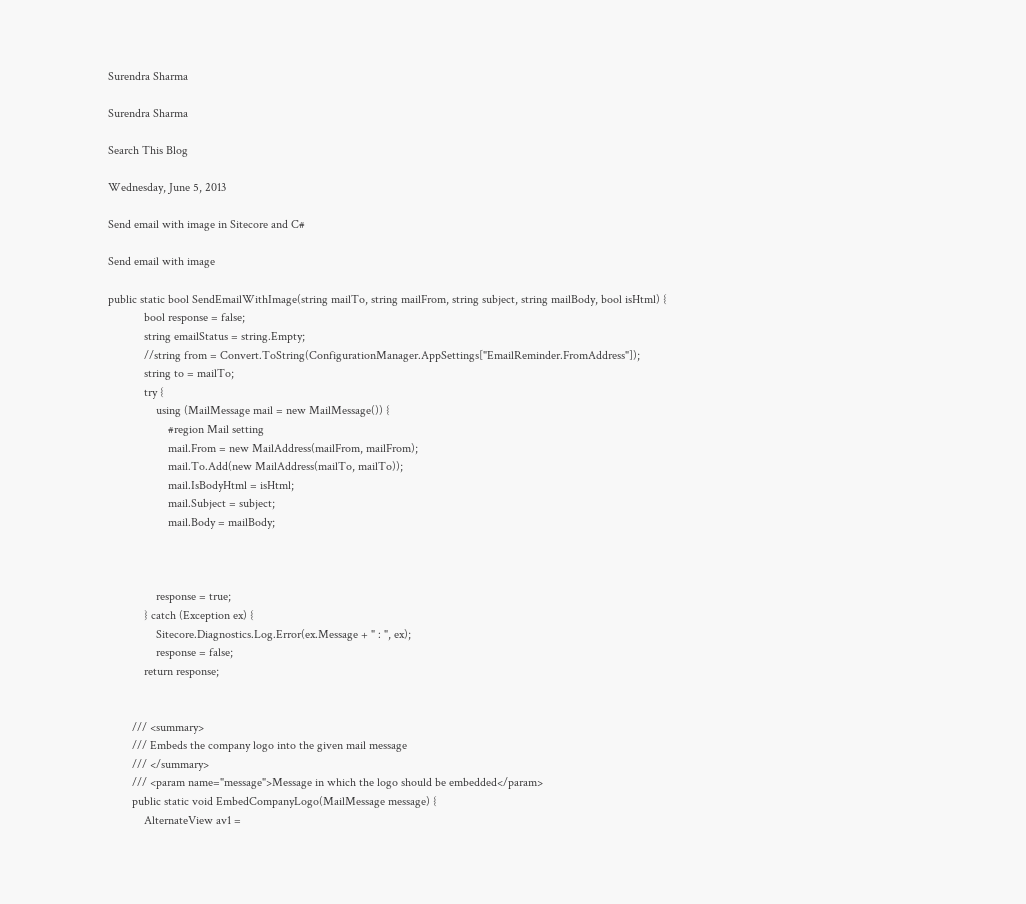Surendra Sharma

Surendra Sharma

Search This Blog

Wednesday, June 5, 2013

Send email with image in Sitecore and C#

Send email with image

public static bool SendEmailWithImage(string mailTo, string mailFrom, string subject, string mailBody, bool isHtml) {
            bool response = false;
            string emailStatus = string.Empty;
            //string from = Convert.ToString(ConfigurationManager.AppSettings["EmailReminder.FromAddress"]);
            string to = mailTo;
            try {
                using (MailMessage mail = new MailMessage()) {
                    #region Mail setting
                    mail.From = new MailAddress(mailFrom, mailFrom);
                    mail.To.Add(new MailAddress(mailTo, mailTo));
                    mail.IsBodyHtml = isHtml;
                    mail.Subject = subject;
                    mail.Body = mailBody;



                response = true;
            } catch (Exception ex) {
                Sitecore.Diagnostics.Log.Error(ex.Message + " : ", ex);
                response = false;
            return response;


        /// <summary>
        /// Embeds the company logo into the given mail message
        /// </summary>
        /// <param name="message">Message in which the logo should be embedded</param>
        public static void EmbedCompanyLogo(MailMessage message) {
            AlternateView av1 =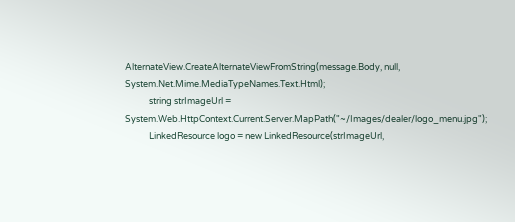AlternateView.CreateAlternateViewFromString(message.Body, null, System.Net.Mime.MediaTypeNames.Text.Html);
            string strImageUrl = System.Web.HttpContext.Current.Server.MapPath("~/Images/dealer/logo_menu.jpg");
            LinkedResource logo = new LinkedResource(strImageUrl,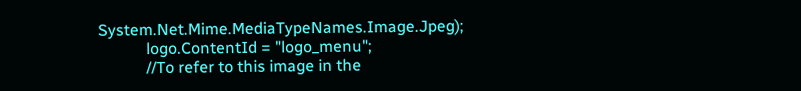System.Net.Mime.MediaTypeNames.Image.Jpeg);
            logo.ContentId = "logo_menu";
            //To refer to this image in the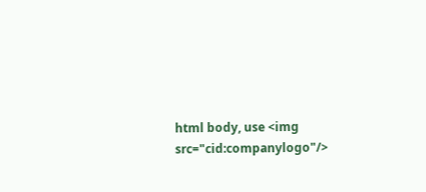html body, use <img src="cid:companylogo"/>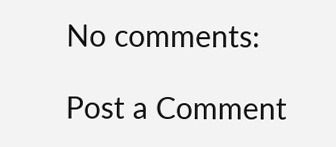No comments:

Post a Comment